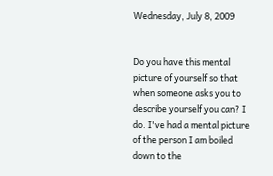Wednesday, July 8, 2009


Do you have this mental picture of yourself so that when someone asks you to describe yourself you can? I do. I've had a mental picture of the person I am boiled down to the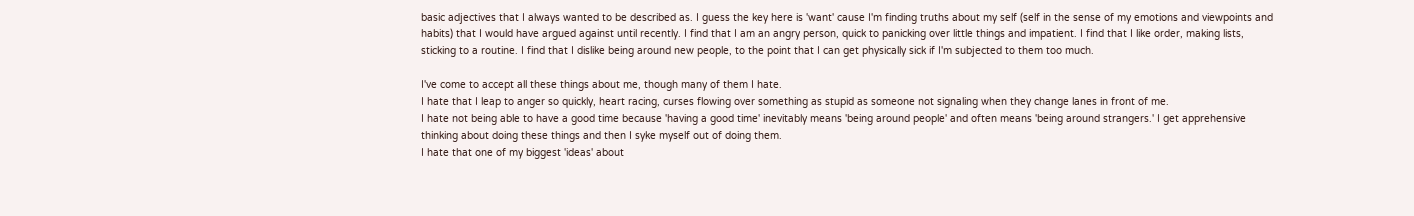basic adjectives that I always wanted to be described as. I guess the key here is 'want' cause I'm finding truths about my self (self in the sense of my emotions and viewpoints and habits) that I would have argued against until recently. I find that I am an angry person, quick to panicking over little things and impatient. I find that I like order, making lists, sticking to a routine. I find that I dislike being around new people, to the point that I can get physically sick if I'm subjected to them too much.

I've come to accept all these things about me, though many of them I hate.
I hate that I leap to anger so quickly, heart racing, curses flowing over something as stupid as someone not signaling when they change lanes in front of me.
I hate not being able to have a good time because 'having a good time' inevitably means 'being around people' and often means 'being around strangers.' I get apprehensive thinking about doing these things and then I syke myself out of doing them.
I hate that one of my biggest 'ideas' about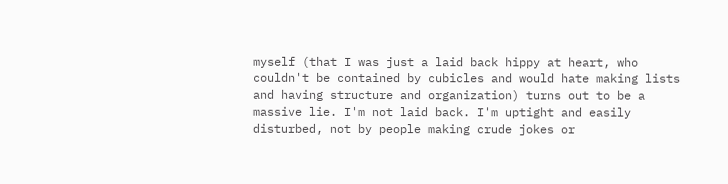myself (that I was just a laid back hippy at heart, who couldn't be contained by cubicles and would hate making lists and having structure and organization) turns out to be a massive lie. I'm not laid back. I'm uptight and easily disturbed, not by people making crude jokes or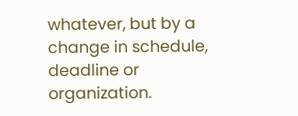whatever, but by a change in schedule, deadline or organization.